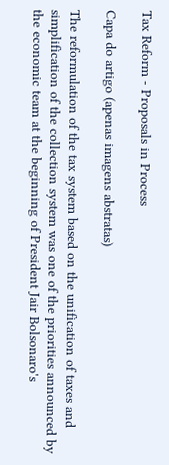Tax Reform - Proposals in Process

Capa do artigo (apenas imagens abstratas)

The reformulation of the tax system based on the unification of taxes and simplification of the collection system was one of the priorities announced by the economic team at the beginning of President Jair Bolsonaro's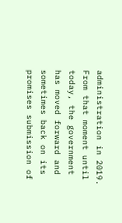administration in 2019. From that moment until today, the government has moved forward and sometimes back on its promises submission of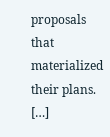proposals that materialized their plans. […]